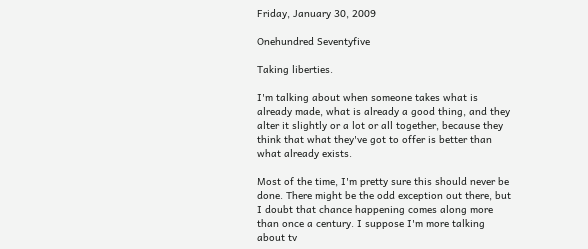Friday, January 30, 2009

Onehundred Seventyfive

Taking liberties.

I'm talking about when someone takes what is already made, what is already a good thing, and they alter it slightly or a lot or all together, because they think that what they've got to offer is better than what already exists.

Most of the time, I'm pretty sure this should never be done. There might be the odd exception out there, but I doubt that chance happening comes along more than once a century. I suppose I'm more talking about tv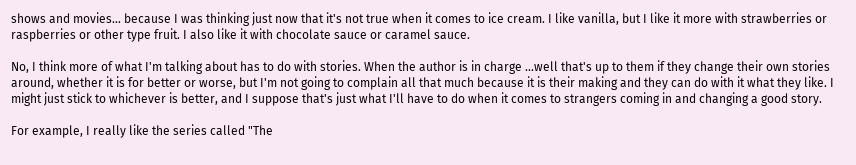shows and movies... because I was thinking just now that it's not true when it comes to ice cream. I like vanilla, but I like it more with strawberries or raspberries or other type fruit. I also like it with chocolate sauce or caramel sauce.

No, I think more of what I'm talking about has to do with stories. When the author is in charge ...well that's up to them if they change their own stories around, whether it is for better or worse, but I'm not going to complain all that much because it is their making and they can do with it what they like. I might just stick to whichever is better, and I suppose that's just what I'll have to do when it comes to strangers coming in and changing a good story.

For example, I really like the series called "The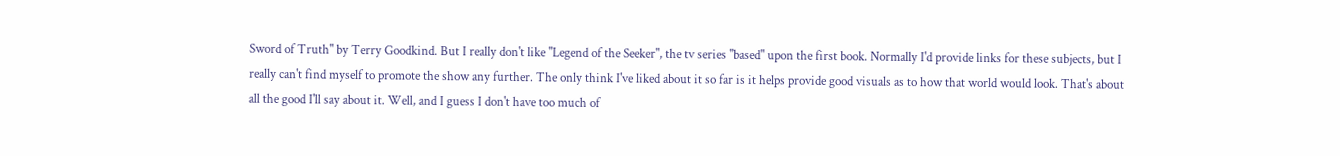Sword of Truth" by Terry Goodkind. But I really don't like "Legend of the Seeker", the tv series "based" upon the first book. Normally I'd provide links for these subjects, but I really can't find myself to promote the show any further. The only think I've liked about it so far is it helps provide good visuals as to how that world would look. That's about all the good I'll say about it. Well, and I guess I don't have too much of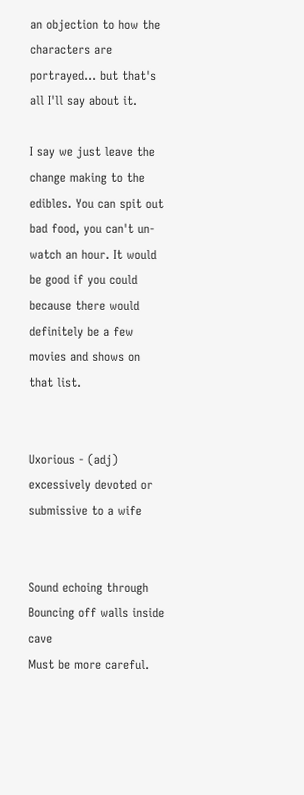an objection to how the characters are portrayed... but that's all I'll say about it.

I say we just leave the change making to the edibles. You can spit out bad food, you can't un-watch an hour. It would be good if you could because there would definitely be a few movies and shows on that list.


Uxorious - (adj) excessively devoted or submissive to a wife


Sound echoing through
Bouncing off walls inside cave
Must be more careful.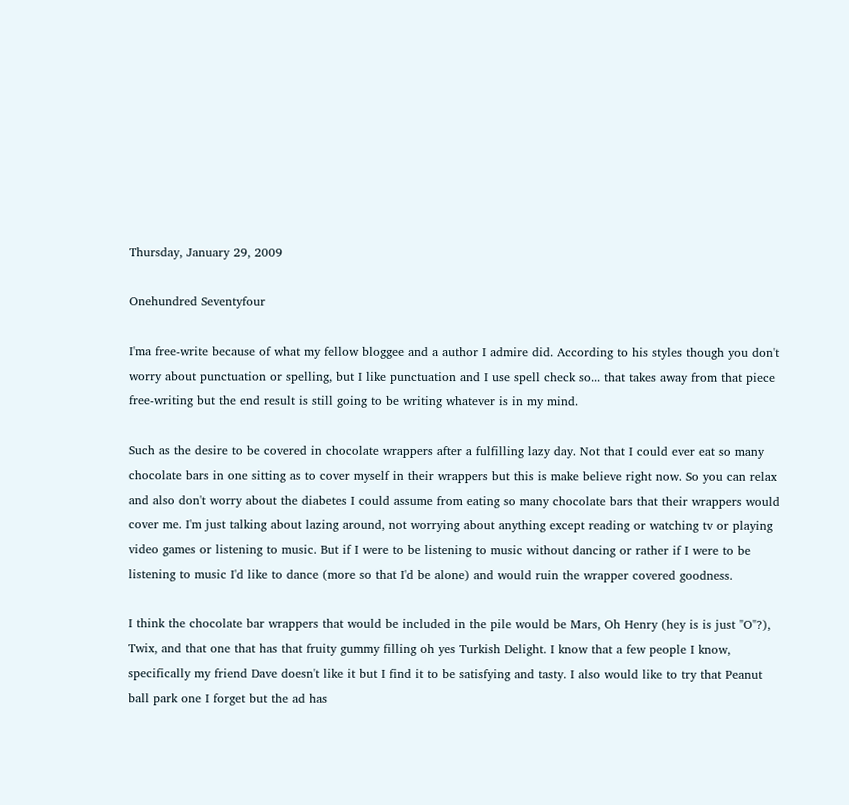Thursday, January 29, 2009

Onehundred Seventyfour

I'ma free-write because of what my fellow bloggee and a author I admire did. According to his styles though you don't worry about punctuation or spelling, but I like punctuation and I use spell check so... that takes away from that piece free-writing but the end result is still going to be writing whatever is in my mind.

Such as the desire to be covered in chocolate wrappers after a fulfilling lazy day. Not that I could ever eat so many chocolate bars in one sitting as to cover myself in their wrappers but this is make believe right now. So you can relax and also don't worry about the diabetes I could assume from eating so many chocolate bars that their wrappers would cover me. I'm just talking about lazing around, not worrying about anything except reading or watching tv or playing video games or listening to music. But if I were to be listening to music without dancing or rather if I were to be listening to music I'd like to dance (more so that I'd be alone) and would ruin the wrapper covered goodness.

I think the chocolate bar wrappers that would be included in the pile would be Mars, Oh Henry (hey is is just "O"?), Twix, and that one that has that fruity gummy filling oh yes Turkish Delight. I know that a few people I know, specifically my friend Dave doesn't like it but I find it to be satisfying and tasty. I also would like to try that Peanut ball park one I forget but the ad has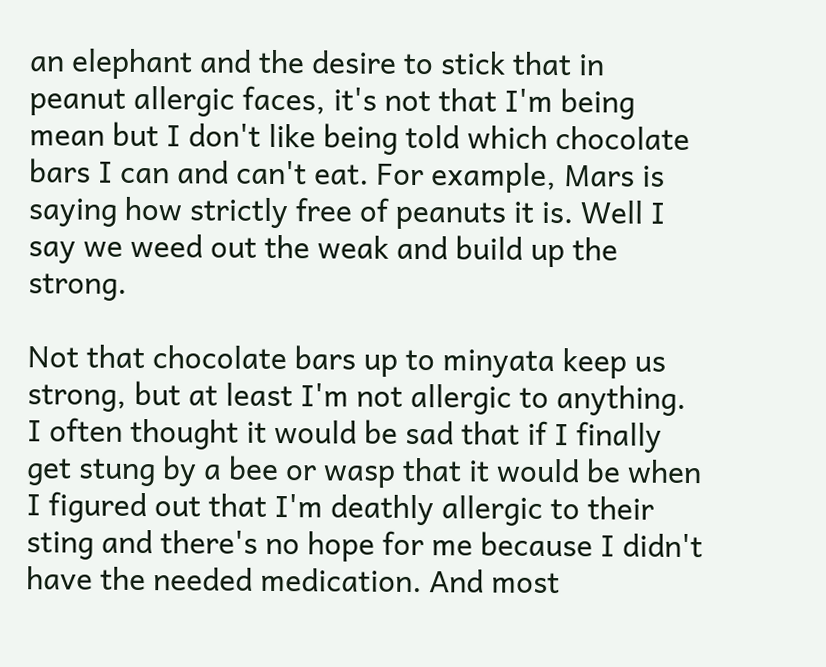an elephant and the desire to stick that in peanut allergic faces, it's not that I'm being mean but I don't like being told which chocolate bars I can and can't eat. For example, Mars is saying how strictly free of peanuts it is. Well I say we weed out the weak and build up the strong.

Not that chocolate bars up to minyata keep us strong, but at least I'm not allergic to anything. I often thought it would be sad that if I finally get stung by a bee or wasp that it would be when I figured out that I'm deathly allergic to their sting and there's no hope for me because I didn't have the needed medication. And most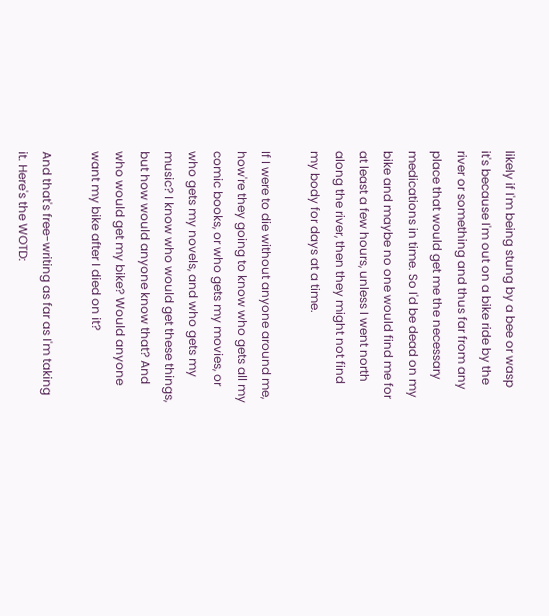likely if I'm being stung by a bee or wasp it's because I'm out on a bike ride by the river or something and thus far from any place that would get me the necessary medications in time. So I'd be dead on my bike and maybe no one would find me for at least a few hours, unless I went north along the river, then they might not find my body for days at a time.

If I were to die without anyone around me, how're they going to know who gets all my comic books, or who gets my movies, or who gets my novels, and who gets my music? I know who would get these things, but how would anyone know that? And who would get my bike? Would anyone want my bike after I died on it?

And that's free-writing as far as I'm taking it. Here's the WOTD: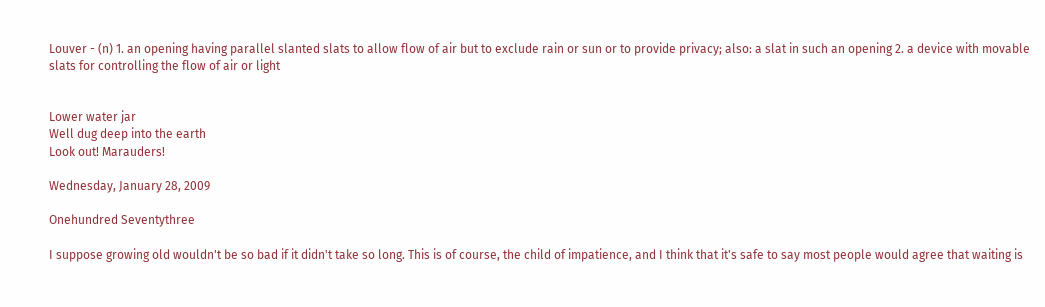Louver - (n) 1. an opening having parallel slanted slats to allow flow of air but to exclude rain or sun or to provide privacy; also: a slat in such an opening 2. a device with movable slats for controlling the flow of air or light


Lower water jar
Well dug deep into the earth
Look out! Marauders!

Wednesday, January 28, 2009

Onehundred Seventythree

I suppose growing old wouldn't be so bad if it didn't take so long. This is of course, the child of impatience, and I think that it's safe to say most people would agree that waiting is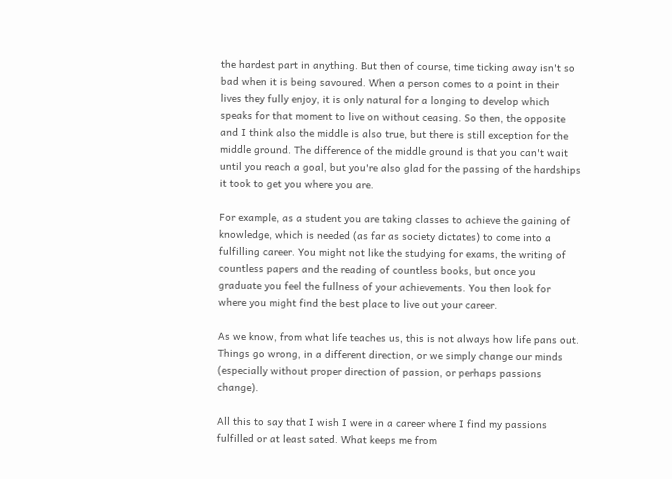the hardest part in anything. But then of course, time ticking away isn't so bad when it is being savoured. When a person comes to a point in their lives they fully enjoy, it is only natural for a longing to develop which speaks for that moment to live on without ceasing. So then, the opposite and I think also the middle is also true, but there is still exception for the middle ground. The difference of the middle ground is that you can't wait until you reach a goal, but you're also glad for the passing of the hardships it took to get you where you are.

For example, as a student you are taking classes to achieve the gaining of knowledge, which is needed (as far as society dictates) to come into a fulfilling career. You might not like the studying for exams, the writing of countless papers and the reading of countless books, but once you graduate you feel the fullness of your achievements. You then look for where you might find the best place to live out your career.

As we know, from what life teaches us, this is not always how life pans out. Things go wrong, in a different direction, or we simply change our minds (especially without proper direction of passion, or perhaps passions change).

All this to say that I wish I were in a career where I find my passions fulfilled or at least sated. What keeps me from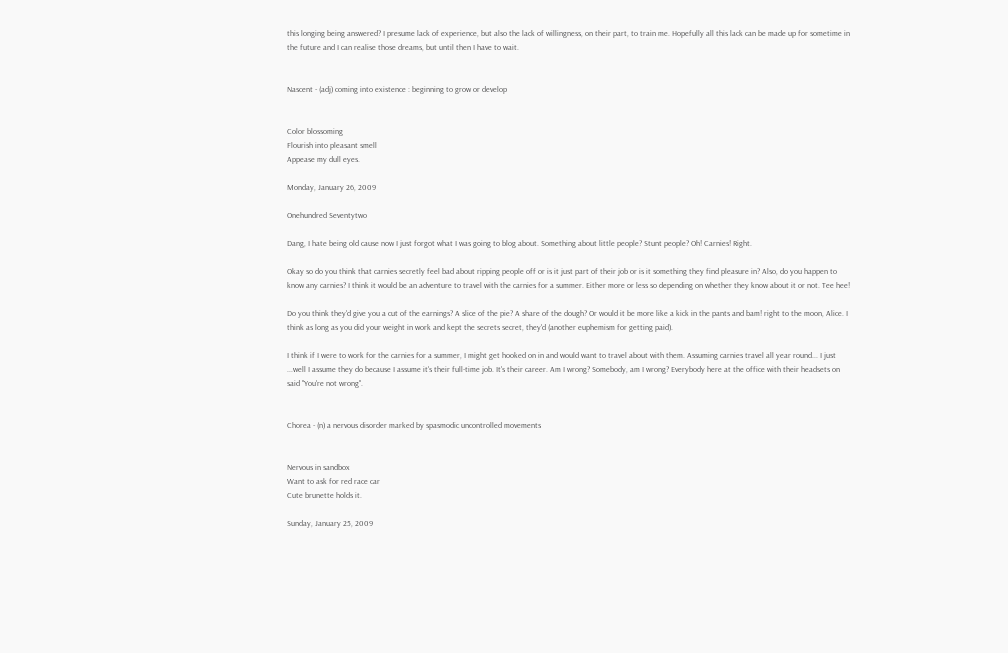this longing being answered? I presume lack of experience, but also the lack of willingness, on their part, to train me. Hopefully all this lack can be made up for sometime in the future and I can realise those dreams, but until then I have to wait.


Nascent - (adj) coming into existence : beginning to grow or develop


Color blossoming
Flourish into pleasant smell
Appease my dull eyes.

Monday, January 26, 2009

Onehundred Seventytwo

Dang, I hate being old cause now I just forgot what I was going to blog about. Something about little people? Stunt people? Oh! Carnies! Right.

Okay so do you think that carnies secretly feel bad about ripping people off or is it just part of their job or is it something they find pleasure in? Also, do you happen to know any carnies? I think it would be an adventure to travel with the carnies for a summer. Either more or less so depending on whether they know about it or not. Tee hee!

Do you think they'd give you a cut of the earnings? A slice of the pie? A share of the dough? Or would it be more like a kick in the pants and bam! right to the moon, Alice. I think as long as you did your weight in work and kept the secrets secret, they'd (another euphemism for getting paid).

I think if I were to work for the carnies for a summer, I might get hooked on in and would want to travel about with them. Assuming carnies travel all year round... I just ...well I assume they do because I assume it's their full-time job. It's their career. Am I wrong? Somebody, am I wrong? Everybody here at the office with their headsets on said "You're not wrong".


Chorea - (n) a nervous disorder marked by spasmodic uncontrolled movements


Nervous in sandbox
Want to ask for red race car
Cute brunette holds it.

Sunday, January 25, 2009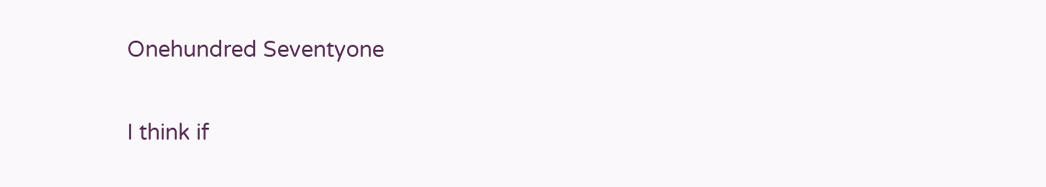Onehundred Seventyone

I think if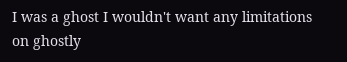I was a ghost I wouldn't want any limitations on ghostly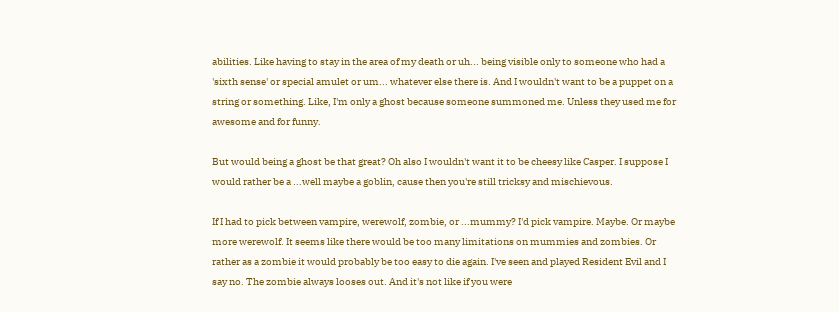abilities. Like having to stay in the area of my death or uh... being visible only to someone who had a 'sixth sense' or special amulet or um... whatever else there is. And I wouldn't want to be a puppet on a string or something. Like, I'm only a ghost because someone summoned me. Unless they used me for awesome and for funny.

But would being a ghost be that great? Oh also I wouldn't want it to be cheesy like Casper. I suppose I would rather be a ...well maybe a goblin, cause then you're still tricksy and mischievous.

If I had to pick between vampire, werewolf, zombie, or ...mummy? I'd pick vampire. Maybe. Or maybe more werewolf. It seems like there would be too many limitations on mummies and zombies. Or rather as a zombie it would probably be too easy to die again. I've seen and played Resident Evil and I say no. The zombie always looses out. And it's not like if you were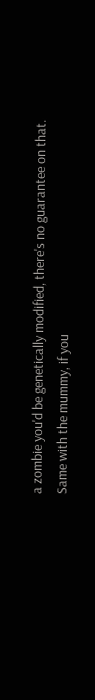a zombie you'd be genetically modified, there's no guarantee on that. Same with the mummy, if you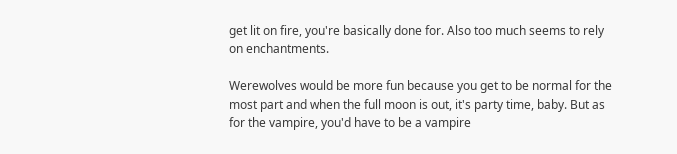get lit on fire, you're basically done for. Also too much seems to rely on enchantments.

Werewolves would be more fun because you get to be normal for the most part and when the full moon is out, it's party time, baby. But as for the vampire, you'd have to be a vampire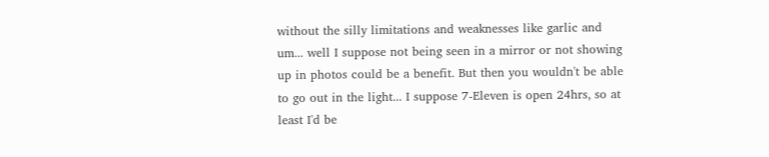without the silly limitations and weaknesses like garlic and um... well I suppose not being seen in a mirror or not showing up in photos could be a benefit. But then you wouldn't be able to go out in the light... I suppose 7-Eleven is open 24hrs, so at least I'd be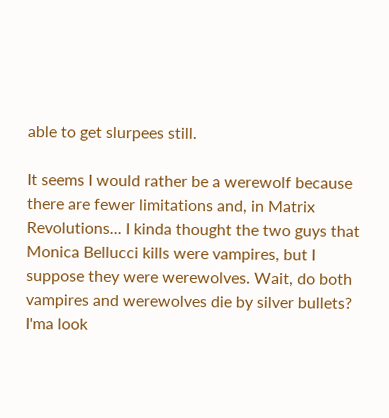able to get slurpees still.

It seems I would rather be a werewolf because there are fewer limitations and, in Matrix Revolutions... I kinda thought the two guys that Monica Bellucci kills were vampires, but I suppose they were werewolves. Wait, do both vampires and werewolves die by silver bullets? I'ma look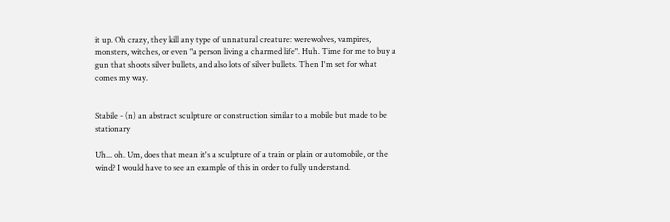it up. Oh crazy, they kill any type of unnatural creature: werewolves, vampires, monsters, witches, or even "a person living a charmed life". Huh. Time for me to buy a gun that shoots silver bullets, and also lots of silver bullets. Then I'm set for what comes my way.


Stabile - (n) an abstract sculpture or construction similar to a mobile but made to be stationary

Uh... oh. Um, does that mean it's a sculpture of a train or plain or automobile, or the wind? I would have to see an example of this in order to fully understand.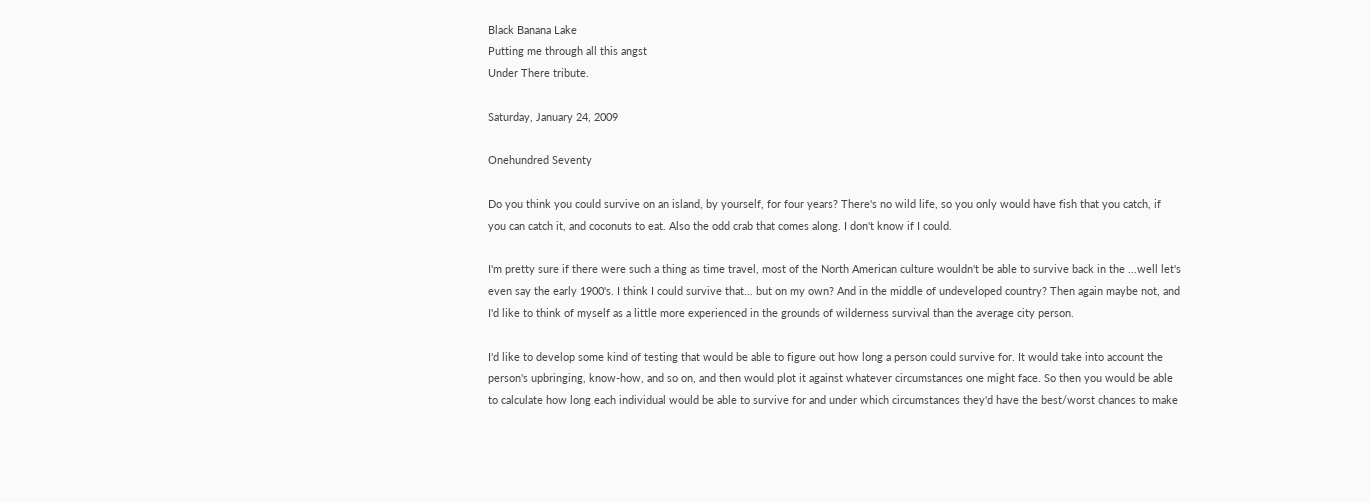Black Banana Lake
Putting me through all this angst
Under There tribute.

Saturday, January 24, 2009

Onehundred Seventy

Do you think you could survive on an island, by yourself, for four years? There's no wild life, so you only would have fish that you catch, if you can catch it, and coconuts to eat. Also the odd crab that comes along. I don't know if I could.

I'm pretty sure if there were such a thing as time travel, most of the North American culture wouldn't be able to survive back in the ...well let's even say the early 1900's. I think I could survive that... but on my own? And in the middle of undeveloped country? Then again maybe not, and I'd like to think of myself as a little more experienced in the grounds of wilderness survival than the average city person.

I'd like to develop some kind of testing that would be able to figure out how long a person could survive for. It would take into account the person's upbringing, know-how, and so on, and then would plot it against whatever circumstances one might face. So then you would be able to calculate how long each individual would be able to survive for and under which circumstances they'd have the best/worst chances to make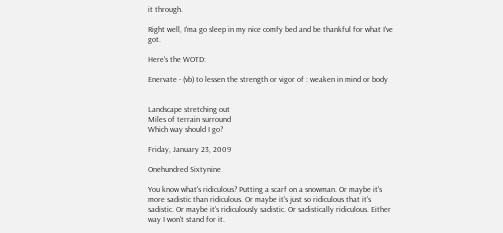it through.

Right well, I'ma go sleep in my nice comfy bed and be thankful for what I've got.

Here's the WOTD:

Enervate - (vb) to lessen the strength or vigor of : weaken in mind or body


Landscape stretching out
Miles of terrain surround
Which way should I go?

Friday, January 23, 2009

Onehundred Sixtynine

You know what's ridiculous? Putting a scarf on a snowman. Or maybe it's more sadistic than ridiculous. Or maybe it's just so ridiculous that it's sadistic. Or maybe it's ridiculously sadistic. Or sadistically ridiculous. Either way I won't stand for it.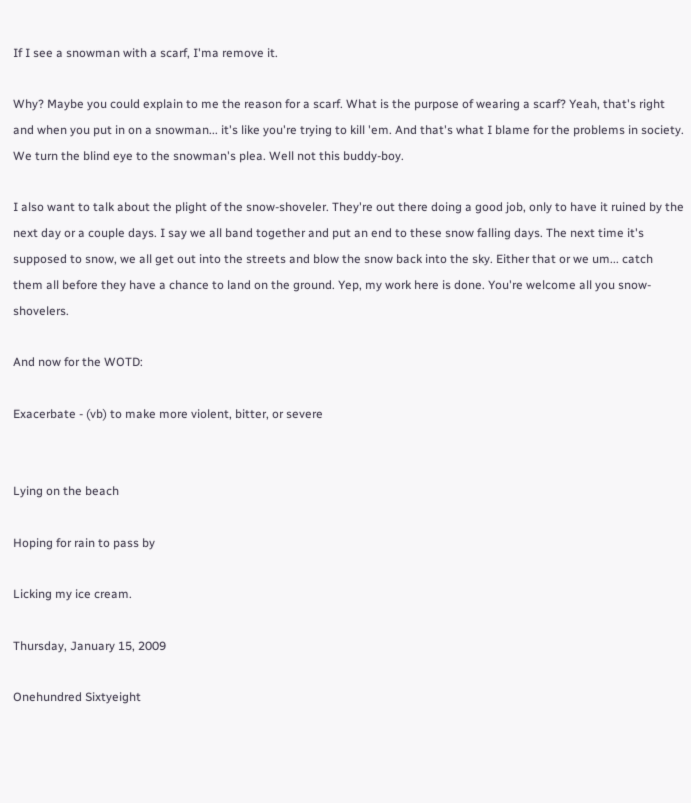If I see a snowman with a scarf, I'ma remove it.

Why? Maybe you could explain to me the reason for a scarf. What is the purpose of wearing a scarf? Yeah, that's right and when you put in on a snowman... it's like you're trying to kill 'em. And that's what I blame for the problems in society. We turn the blind eye to the snowman's plea. Well not this buddy-boy.

I also want to talk about the plight of the snow-shoveler. They're out there doing a good job, only to have it ruined by the next day or a couple days. I say we all band together and put an end to these snow falling days. The next time it's supposed to snow, we all get out into the streets and blow the snow back into the sky. Either that or we um... catch them all before they have a chance to land on the ground. Yep, my work here is done. You're welcome all you snow-shovelers.

And now for the WOTD:

Exacerbate - (vb) to make more violent, bitter, or severe


Lying on the beach

Hoping for rain to pass by

Licking my ice cream.

Thursday, January 15, 2009

Onehundred Sixtyeight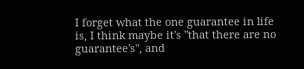I forget what the one guarantee in life is, I think maybe it's "that there are no guarantee's", and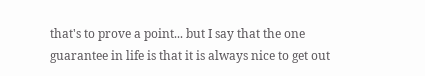that's to prove a point... but I say that the one guarantee in life is that it is always nice to get out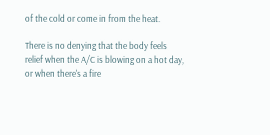of the cold or come in from the heat.

There is no denying that the body feels relief when the A/C is blowing on a hot day, or when there's a fire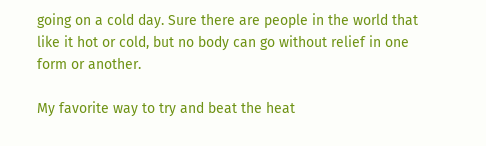going on a cold day. Sure there are people in the world that like it hot or cold, but no body can go without relief in one form or another.

My favorite way to try and beat the heat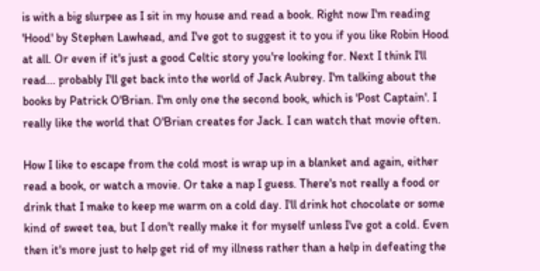is with a big slurpee as I sit in my house and read a book. Right now I'm reading 'Hood' by Stephen Lawhead, and I've got to suggest it to you if you like Robin Hood at all. Or even if it's just a good Celtic story you're looking for. Next I think I'll read... probably I'll get back into the world of Jack Aubrey. I'm talking about the books by Patrick O'Brian. I'm only one the second book, which is 'Post Captain'. I really like the world that O'Brian creates for Jack. I can watch that movie often.

How I like to escape from the cold most is wrap up in a blanket and again, either read a book, or watch a movie. Or take a nap I guess. There's not really a food or drink that I make to keep me warm on a cold day. I'll drink hot chocolate or some kind of sweet tea, but I don't really make it for myself unless I've got a cold. Even then it's more just to help get rid of my illness rather than a help in defeating the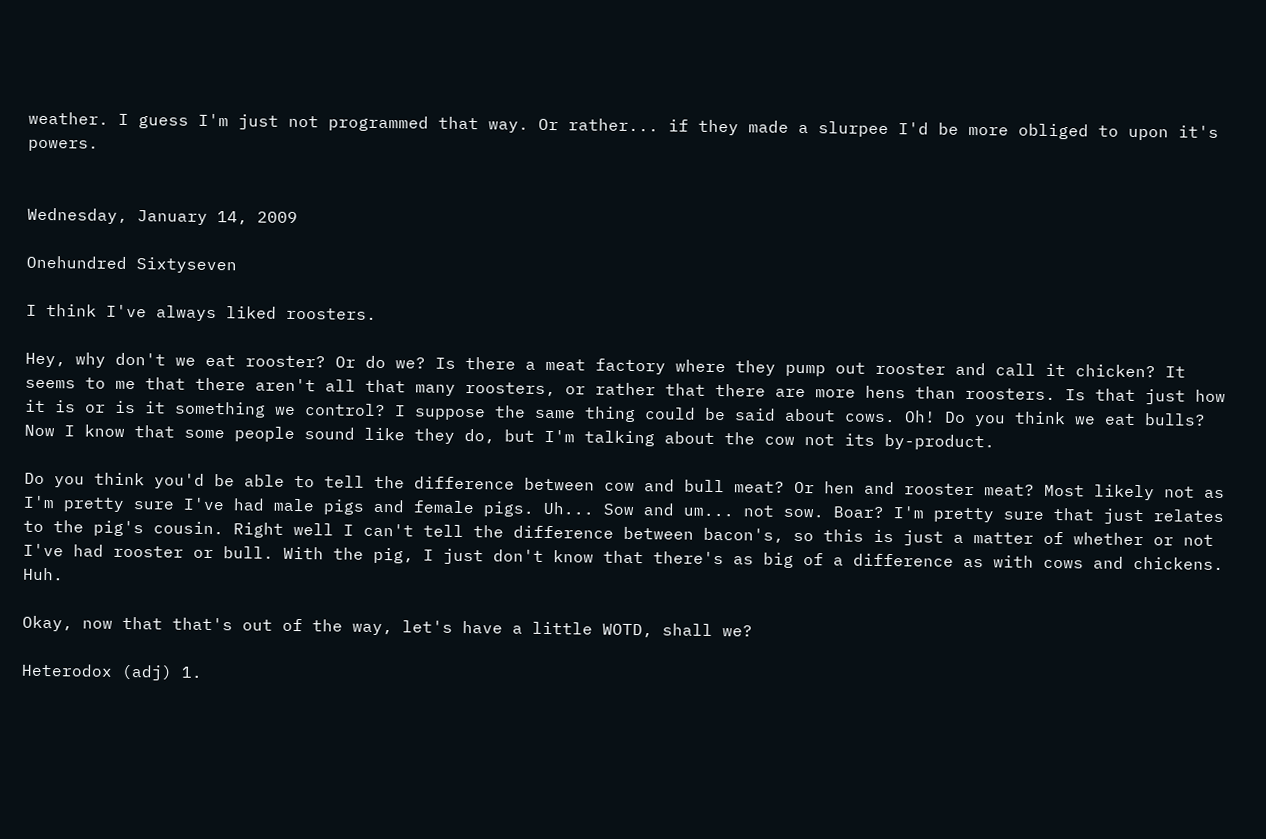weather. I guess I'm just not programmed that way. Or rather... if they made a slurpee I'd be more obliged to upon it's powers.


Wednesday, January 14, 2009

Onehundred Sixtyseven

I think I've always liked roosters.

Hey, why don't we eat rooster? Or do we? Is there a meat factory where they pump out rooster and call it chicken? It seems to me that there aren't all that many roosters, or rather that there are more hens than roosters. Is that just how it is or is it something we control? I suppose the same thing could be said about cows. Oh! Do you think we eat bulls? Now I know that some people sound like they do, but I'm talking about the cow not its by-product.

Do you think you'd be able to tell the difference between cow and bull meat? Or hen and rooster meat? Most likely not as I'm pretty sure I've had male pigs and female pigs. Uh... Sow and um... not sow. Boar? I'm pretty sure that just relates to the pig's cousin. Right well I can't tell the difference between bacon's, so this is just a matter of whether or not I've had rooster or bull. With the pig, I just don't know that there's as big of a difference as with cows and chickens. Huh.

Okay, now that that's out of the way, let's have a little WOTD, shall we?

Heterodox (adj) 1.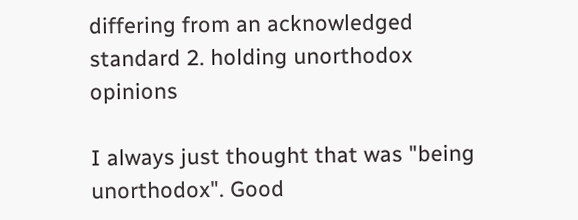differing from an acknowledged standard 2. holding unorthodox opinions

I always just thought that was "being unorthodox". Good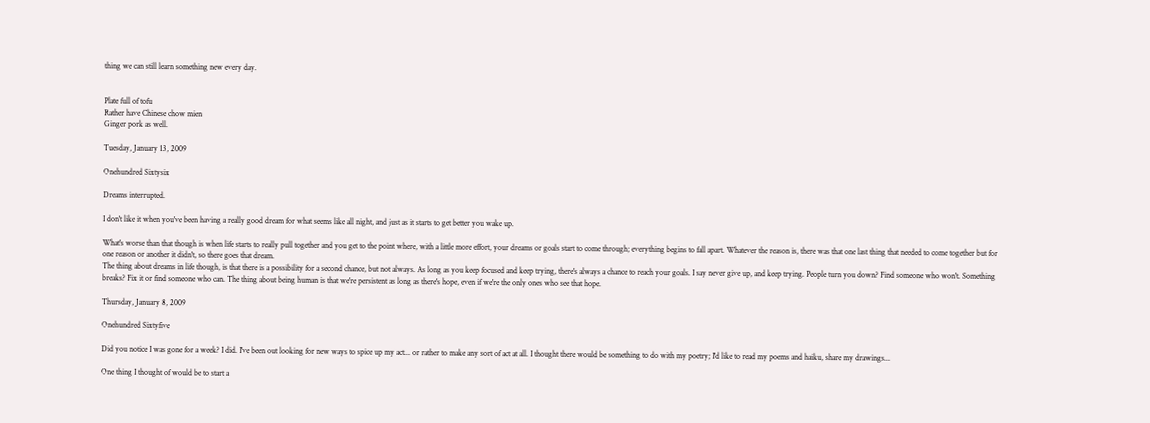thing we can still learn something new every day.


Plate full of tofu
Rather have Chinese chow mien
Ginger pork as well.

Tuesday, January 13, 2009

Onehundred Sixtysix

Dreams interrupted.

I don't like it when you've been having a really good dream for what seems like all night, and just as it starts to get better you wake up.

What's worse than that though is when life starts to really pull together and you get to the point where, with a little more effort, your dreams or goals start to come through; everything begins to fall apart. Whatever the reason is, there was that one last thing that needed to come together but for one reason or another it didn't, so there goes that dream.
The thing about dreams in life though, is that there is a possibility for a second chance, but not always. As long as you keep focused and keep trying, there's always a chance to reach your goals. I say never give up, and keep trying. People turn you down? Find someone who won't. Something breaks? Fix it or find someone who can. The thing about being human is that we're persistent as long as there's hope, even if we're the only ones who see that hope.

Thursday, January 8, 2009

Onehundred Sixtyfive

Did you notice I was gone for a week? I did. I've been out looking for new ways to spice up my act... or rather to make any sort of act at all. I thought there would be something to do with my poetry; I'd like to read my poems and haiku, share my drawings...

One thing I thought of would be to start a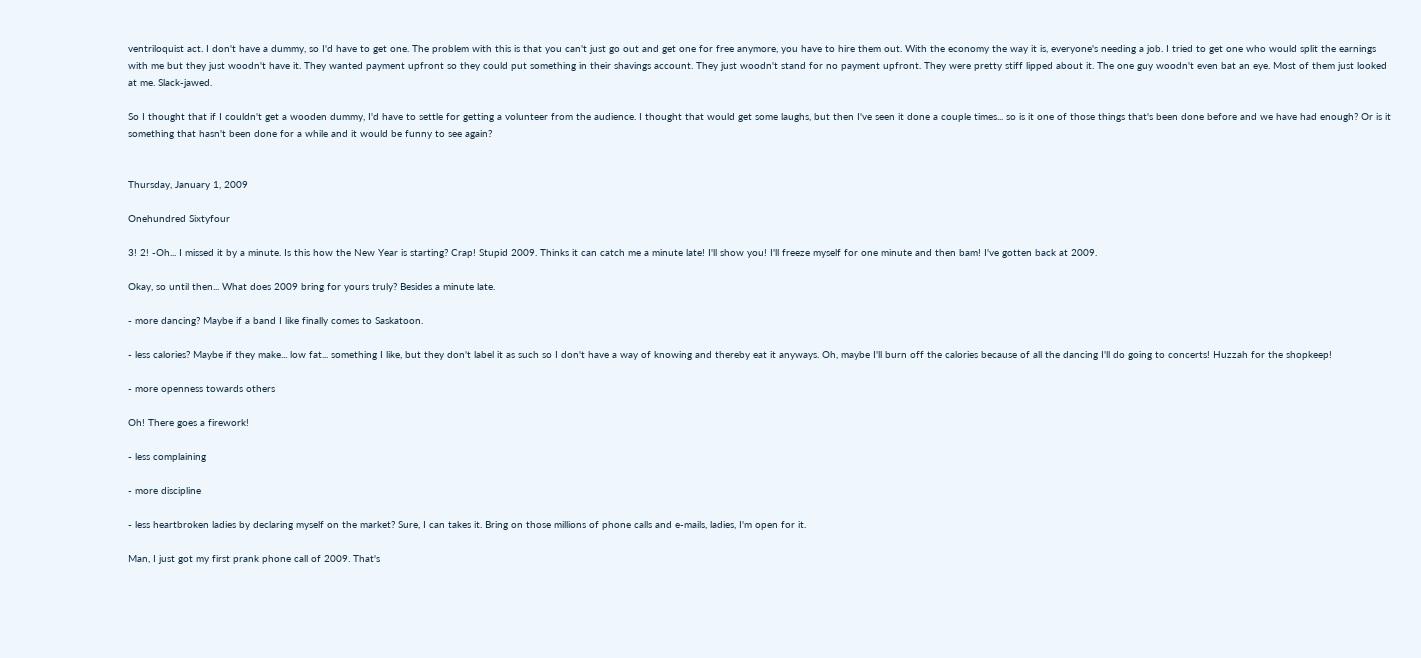ventriloquist act. I don't have a dummy, so I'd have to get one. The problem with this is that you can't just go out and get one for free anymore, you have to hire them out. With the economy the way it is, everyone's needing a job. I tried to get one who would split the earnings with me but they just woodn't have it. They wanted payment upfront so they could put something in their shavings account. They just woodn't stand for no payment upfront. They were pretty stiff lipped about it. The one guy woodn't even bat an eye. Most of them just looked at me. Slack-jawed.

So I thought that if I couldn't get a wooden dummy, I'd have to settle for getting a volunteer from the audience. I thought that would get some laughs, but then I've seen it done a couple times... so is it one of those things that's been done before and we have had enough? Or is it something that hasn't been done for a while and it would be funny to see again?


Thursday, January 1, 2009

Onehundred Sixtyfour

3! 2! -Oh... I missed it by a minute. Is this how the New Year is starting? Crap! Stupid 2009. Thinks it can catch me a minute late! I'll show you! I'll freeze myself for one minute and then bam! I've gotten back at 2009.

Okay, so until then... What does 2009 bring for yours truly? Besides a minute late.

- more dancing? Maybe if a band I like finally comes to Saskatoon.

- less calories? Maybe if they make... low fat... something I like, but they don't label it as such so I don't have a way of knowing and thereby eat it anyways. Oh, maybe I'll burn off the calories because of all the dancing I'll do going to concerts! Huzzah for the shopkeep!

- more openness towards others

Oh! There goes a firework!

- less complaining

- more discipline

- less heartbroken ladies by declaring myself on the market? Sure, I can takes it. Bring on those millions of phone calls and e-mails, ladies, I'm open for it.

Man, I just got my first prank phone call of 2009. That's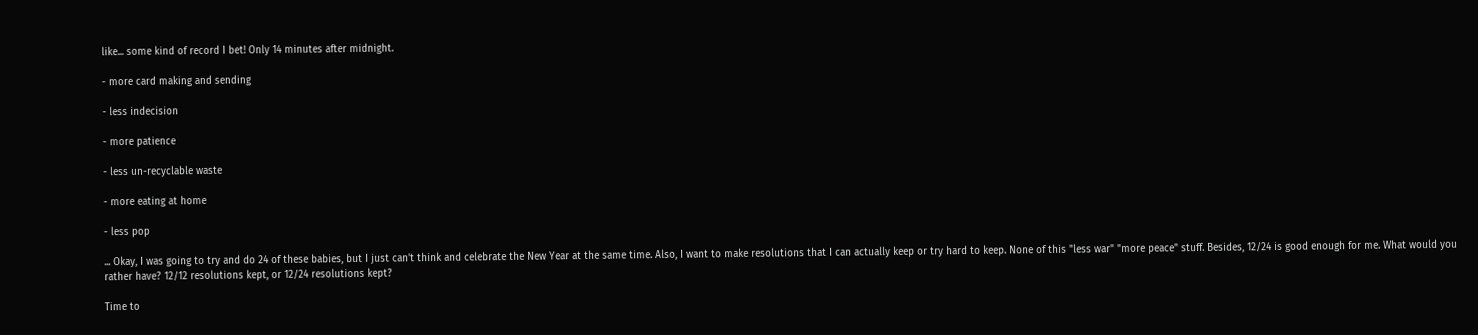like... some kind of record I bet! Only 14 minutes after midnight.

- more card making and sending

- less indecision

- more patience

- less un-recyclable waste

- more eating at home

- less pop

... Okay, I was going to try and do 24 of these babies, but I just can't think and celebrate the New Year at the same time. Also, I want to make resolutions that I can actually keep or try hard to keep. None of this "less war" "more peace" stuff. Besides, 12/24 is good enough for me. What would you rather have? 12/12 resolutions kept, or 12/24 resolutions kept?

Time to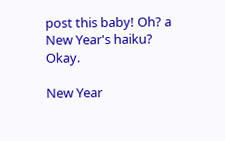post this baby! Oh? a New Year's haiku? Okay.

New Year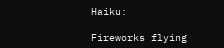Haiku:

Fireworks flying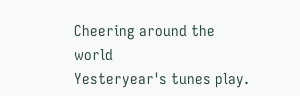Cheering around the world
Yesteryear's tunes play.